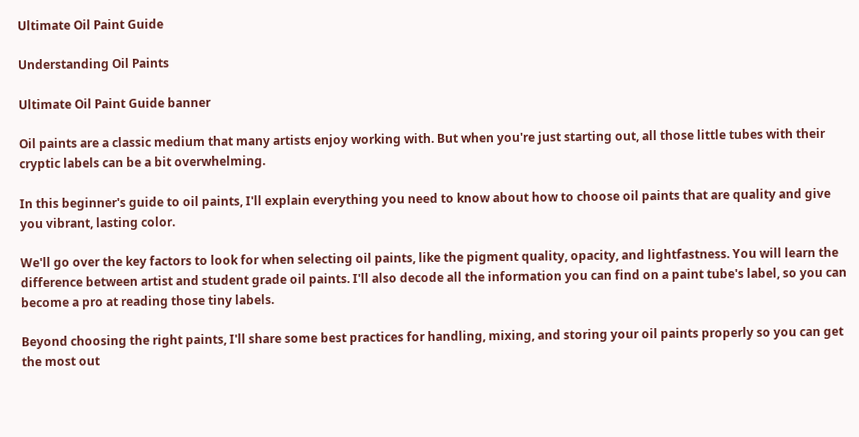Ultimate Oil Paint Guide

Understanding Oil Paints

Ultimate Oil Paint Guide banner

Oil paints are a classic medium that many artists enjoy working with. But when you're just starting out, all those little tubes with their cryptic labels can be a bit overwhelming.

In this beginner's guide to oil paints, I'll explain everything you need to know about how to choose oil paints that are quality and give you vibrant, lasting color.

We'll go over the key factors to look for when selecting oil paints, like the pigment quality, opacity, and lightfastness. You will learn the difference between artist and student grade oil paints. I'll also decode all the information you can find on a paint tube's label, so you can become a pro at reading those tiny labels.

Beyond choosing the right paints, I'll share some best practices for handling, mixing, and storing your oil paints properly so you can get the most out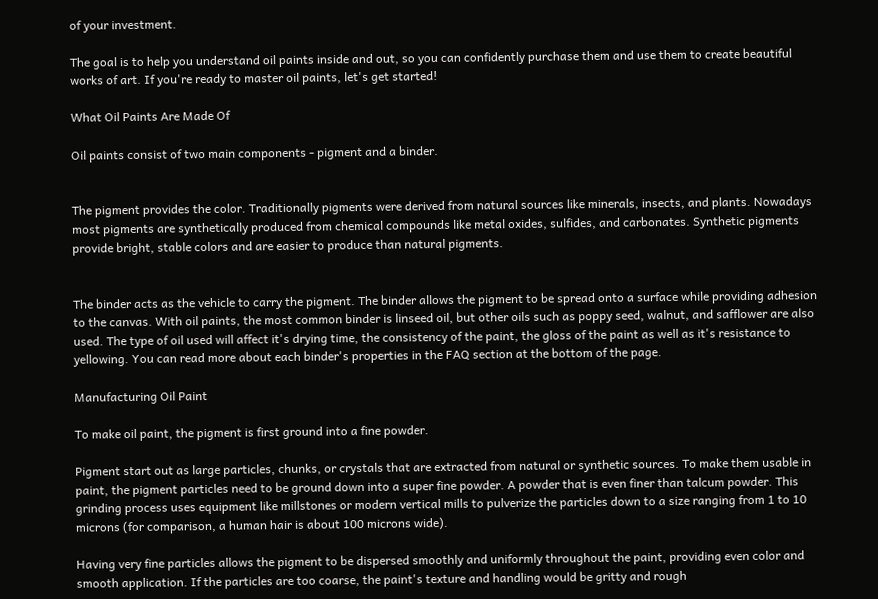of your investment.

The goal is to help you understand oil paints inside and out, so you can confidently purchase them and use them to create beautiful works of art. If you're ready to master oil paints, let's get started!

What Oil Paints Are Made Of

Oil paints consist of two main components - pigment and a binder.


The pigment provides the color. Traditionally pigments were derived from natural sources like minerals, insects, and plants. Nowadays most pigments are synthetically produced from chemical compounds like metal oxides, sulfides, and carbonates. Synthetic pigments provide bright, stable colors and are easier to produce than natural pigments.


The binder acts as the vehicle to carry the pigment. The binder allows the pigment to be spread onto a surface while providing adhesion to the canvas. With oil paints, the most common binder is linseed oil, but other oils such as poppy seed, walnut, and safflower are also used. The type of oil used will affect it's drying time, the consistency of the paint, the gloss of the paint as well as it's resistance to yellowing. You can read more about each binder's properties in the FAQ section at the bottom of the page.

Manufacturing Oil Paint

To make oil paint, the pigment is first ground into a fine powder.

Pigment start out as large particles, chunks, or crystals that are extracted from natural or synthetic sources. To make them usable in paint, the pigment particles need to be ground down into a super fine powder. A powder that is even finer than talcum powder. This grinding process uses equipment like millstones or modern vertical mills to pulverize the particles down to a size ranging from 1 to 10 microns (for comparison, a human hair is about 100 microns wide).

Having very fine particles allows the pigment to be dispersed smoothly and uniformly throughout the paint, providing even color and smooth application. If the particles are too coarse, the paint's texture and handling would be gritty and rough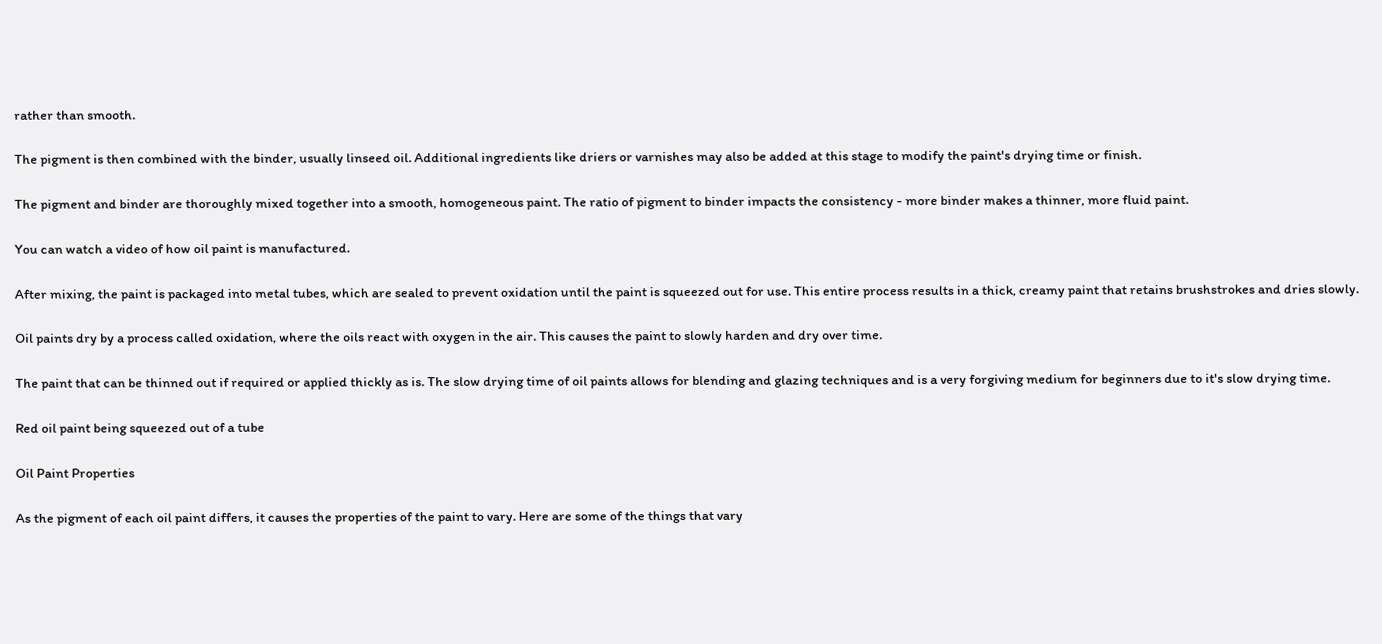rather than smooth.

The pigment is then combined with the binder, usually linseed oil. Additional ingredients like driers or varnishes may also be added at this stage to modify the paint's drying time or finish.

The pigment and binder are thoroughly mixed together into a smooth, homogeneous paint. The ratio of pigment to binder impacts the consistency - more binder makes a thinner, more fluid paint.

You can watch a video of how oil paint is manufactured.

After mixing, the paint is packaged into metal tubes, which are sealed to prevent oxidation until the paint is squeezed out for use. This entire process results in a thick, creamy paint that retains brushstrokes and dries slowly.

Oil paints dry by a process called oxidation, where the oils react with oxygen in the air. This causes the paint to slowly harden and dry over time.

The paint that can be thinned out if required or applied thickly as is. The slow drying time of oil paints allows for blending and glazing techniques and is a very forgiving medium for beginners due to it's slow drying time.

Red oil paint being squeezed out of a tube

Oil Paint Properties

As the pigment of each oil paint differs, it causes the properties of the paint to vary. Here are some of the things that vary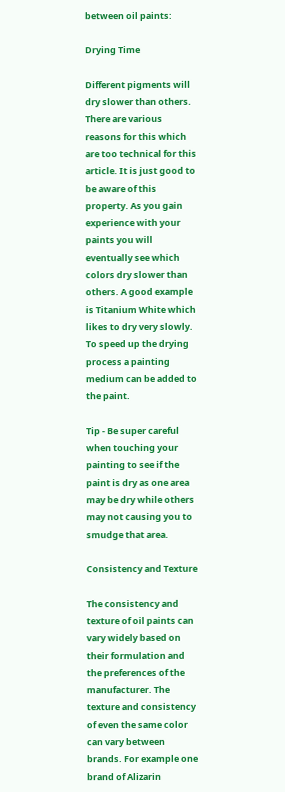between oil paints:

Drying Time

Different pigments will dry slower than others. There are various reasons for this which are too technical for this article. It is just good to be aware of this property. As you gain experience with your paints you will eventually see which colors dry slower than others. A good example is Titanium White which likes to dry very slowly. To speed up the drying process a painting medium can be added to the paint.

Tip - Be super careful when touching your painting to see if the paint is dry as one area may be dry while others may not causing you to smudge that area.

Consistency and Texture

The consistency and texture of oil paints can vary widely based on their formulation and the preferences of the manufacturer. The texture and consistency of even the same color can vary between brands. For example one brand of Alizarin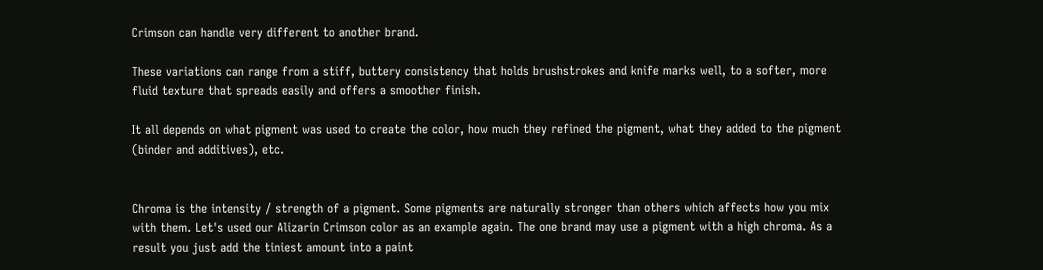Crimson can handle very different to another brand.

These variations can range from a stiff, buttery consistency that holds brushstrokes and knife marks well, to a softer, more fluid texture that spreads easily and offers a smoother finish.

It all depends on what pigment was used to create the color, how much they refined the pigment, what they added to the pigment (binder and additives), etc.


Chroma is the intensity / strength of a pigment. Some pigments are naturally stronger than others which affects how you mix with them. Let's used our Alizarin Crimson color as an example again. The one brand may use a pigment with a high chroma. As a result you just add the tiniest amount into a paint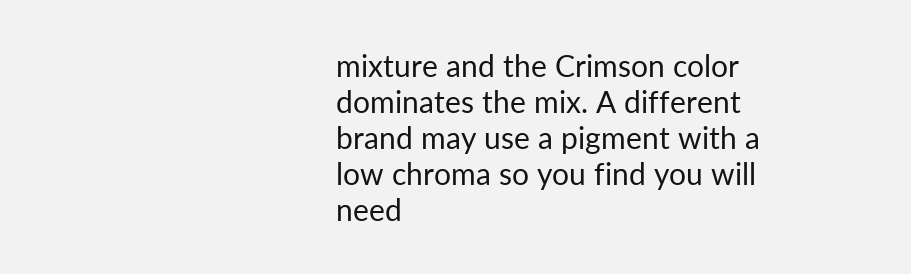mixture and the Crimson color dominates the mix. A different brand may use a pigment with a low chroma so you find you will need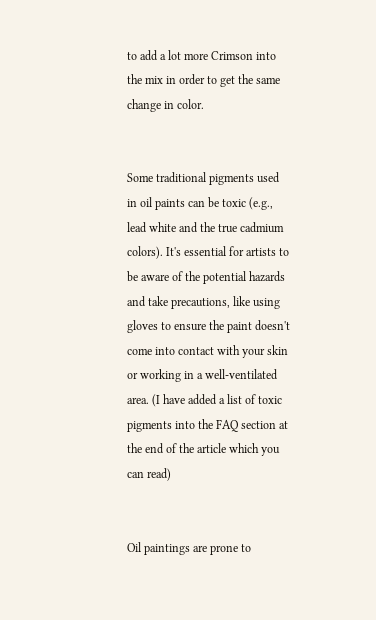to add a lot more Crimson into the mix in order to get the same change in color.


Some traditional pigments used in oil paints can be toxic (e.g., lead white and the true cadmium colors). It's essential for artists to be aware of the potential hazards and take precautions, like using gloves to ensure the paint doesn't come into contact with your skin or working in a well-ventilated area. (I have added a list of toxic pigments into the FAQ section at the end of the article which you can read)


Oil paintings are prone to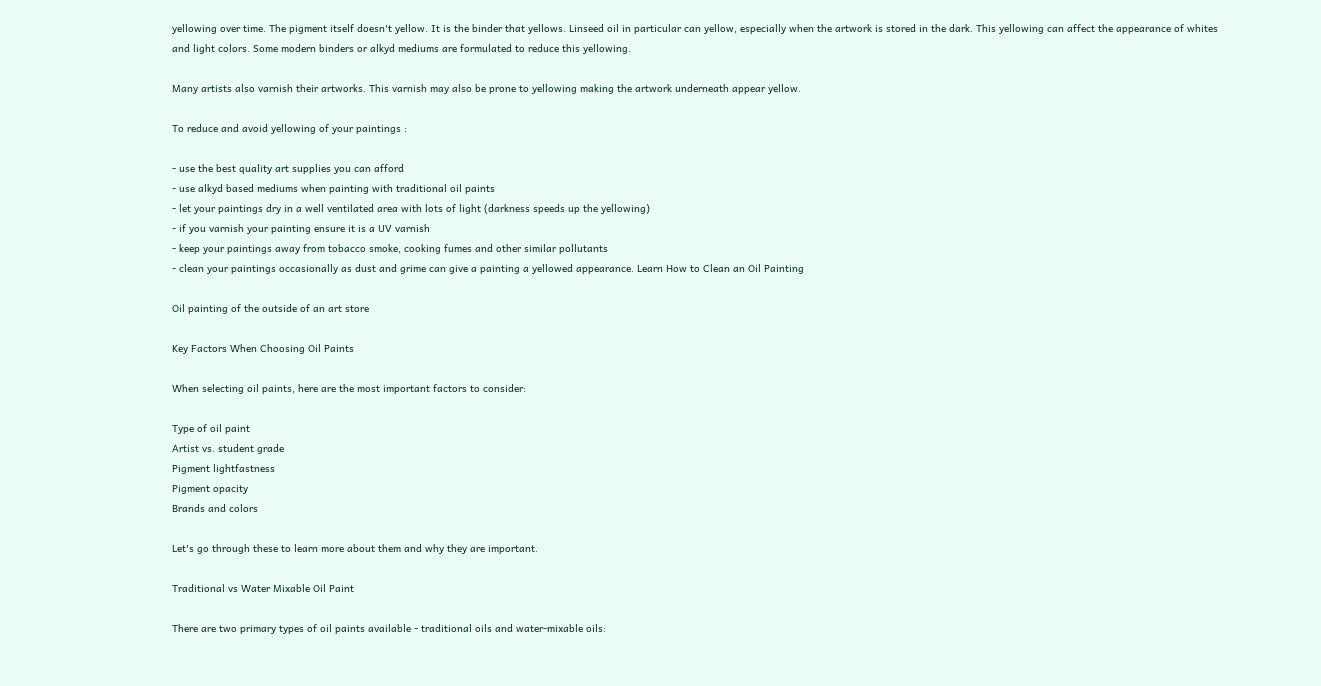yellowing over time. The pigment itself doesn't yellow. It is the binder that yellows. Linseed oil in particular can yellow, especially when the artwork is stored in the dark. This yellowing can affect the appearance of whites and light colors. Some modern binders or alkyd mediums are formulated to reduce this yellowing.

Many artists also varnish their artworks. This varnish may also be prone to yellowing making the artwork underneath appear yellow.

To reduce and avoid yellowing of your paintings :

- use the best quality art supplies you can afford
- use alkyd based mediums when painting with traditional oil paints
- let your paintings dry in a well ventilated area with lots of light (darkness speeds up the yellowing)
- if you varnish your painting ensure it is a UV varnish
- keep your paintings away from tobacco smoke, cooking fumes and other similar pollutants
- clean your paintings occasionally as dust and grime can give a painting a yellowed appearance. Learn How to Clean an Oil Painting

Oil painting of the outside of an art store

Key Factors When Choosing Oil Paints

When selecting oil paints, here are the most important factors to consider:

Type of oil paint
Artist vs. student grade
Pigment lightfastness
Pigment opacity
Brands and colors

Let's go through these to learn more about them and why they are important.

Traditional vs Water Mixable Oil Paint

There are two primary types of oil paints available - traditional oils and water-mixable oils: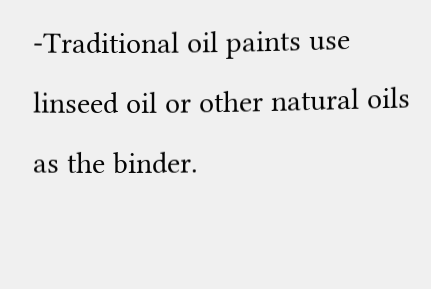-Traditional oil paints use linseed oil or other natural oils as the binder.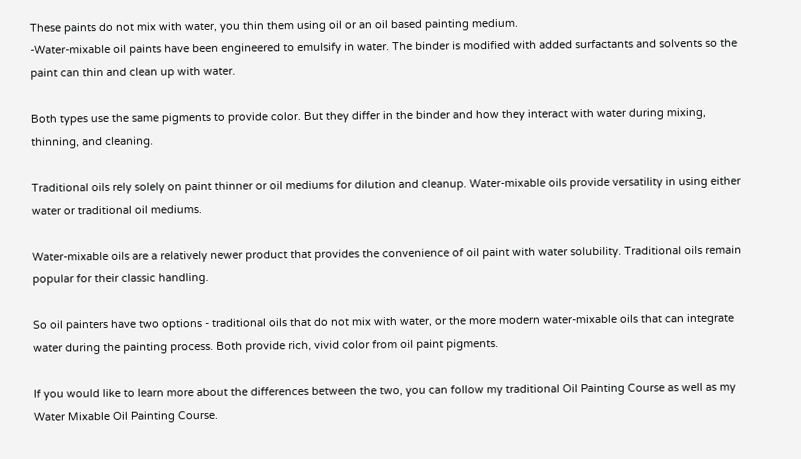These paints do not mix with water, you thin them using oil or an oil based painting medium.
-Water-mixable oil paints have been engineered to emulsify in water. The binder is modified with added surfactants and solvents so the paint can thin and clean up with water.

Both types use the same pigments to provide color. But they differ in the binder and how they interact with water during mixing, thinning, and cleaning.

Traditional oils rely solely on paint thinner or oil mediums for dilution and cleanup. Water-mixable oils provide versatility in using either water or traditional oil mediums.

Water-mixable oils are a relatively newer product that provides the convenience of oil paint with water solubility. Traditional oils remain popular for their classic handling.

So oil painters have two options - traditional oils that do not mix with water, or the more modern water-mixable oils that can integrate water during the painting process. Both provide rich, vivid color from oil paint pigments.

If you would like to learn more about the differences between the two, you can follow my traditional Oil Painting Course as well as my Water Mixable Oil Painting Course.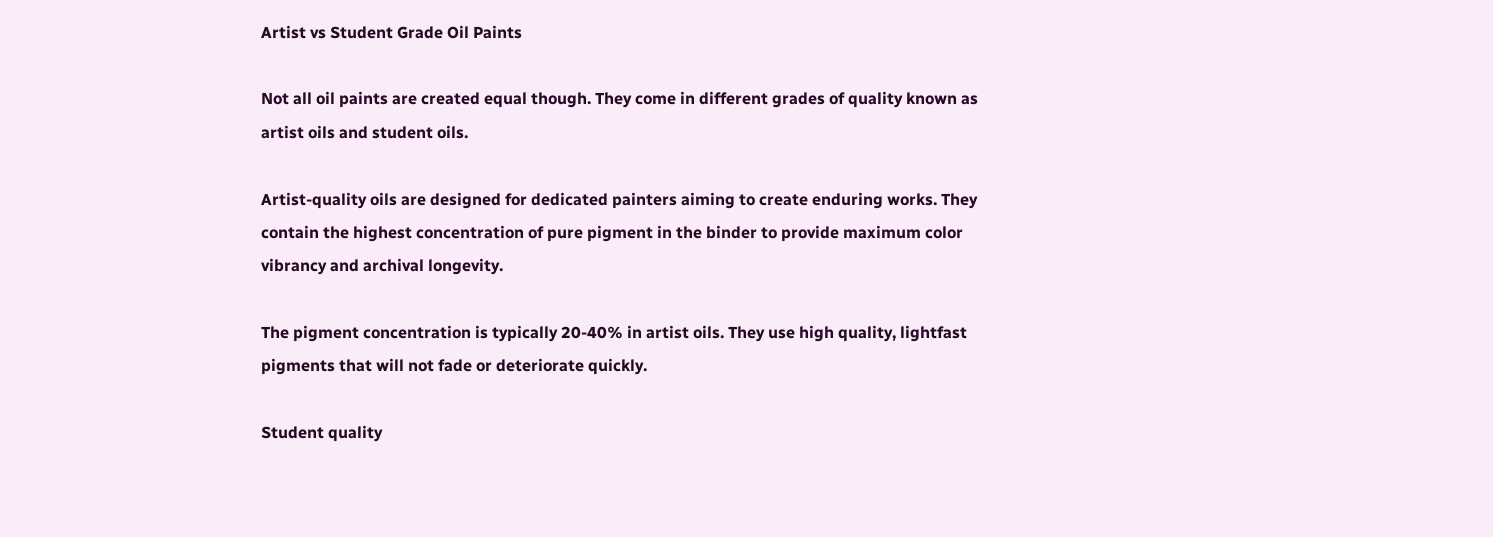Artist vs Student Grade Oil Paints

Not all oil paints are created equal though. They come in different grades of quality known as artist oils and student oils.

Artist-quality oils are designed for dedicated painters aiming to create enduring works. They contain the highest concentration of pure pigment in the binder to provide maximum color vibrancy and archival longevity.

The pigment concentration is typically 20-40% in artist oils. They use high quality, lightfast pigments that will not fade or deteriorate quickly.

Student quality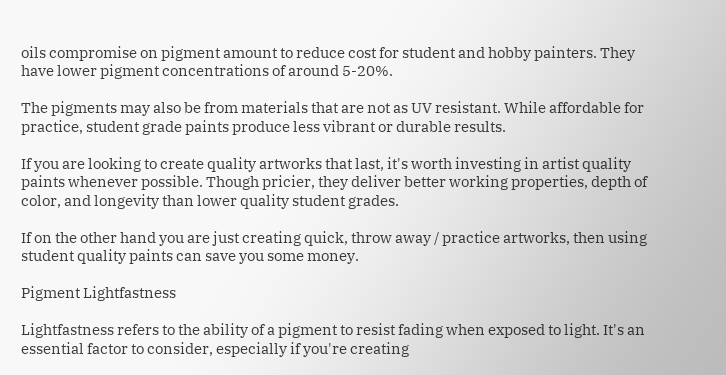oils compromise on pigment amount to reduce cost for student and hobby painters. They have lower pigment concentrations of around 5-20%.

The pigments may also be from materials that are not as UV resistant. While affordable for practice, student grade paints produce less vibrant or durable results.

If you are looking to create quality artworks that last, it's worth investing in artist quality paints whenever possible. Though pricier, they deliver better working properties, depth of color, and longevity than lower quality student grades.

If on the other hand you are just creating quick, throw away / practice artworks, then using student quality paints can save you some money.

Pigment Lightfastness

Lightfastness refers to the ability of a pigment to resist fading when exposed to light. It's an essential factor to consider, especially if you're creating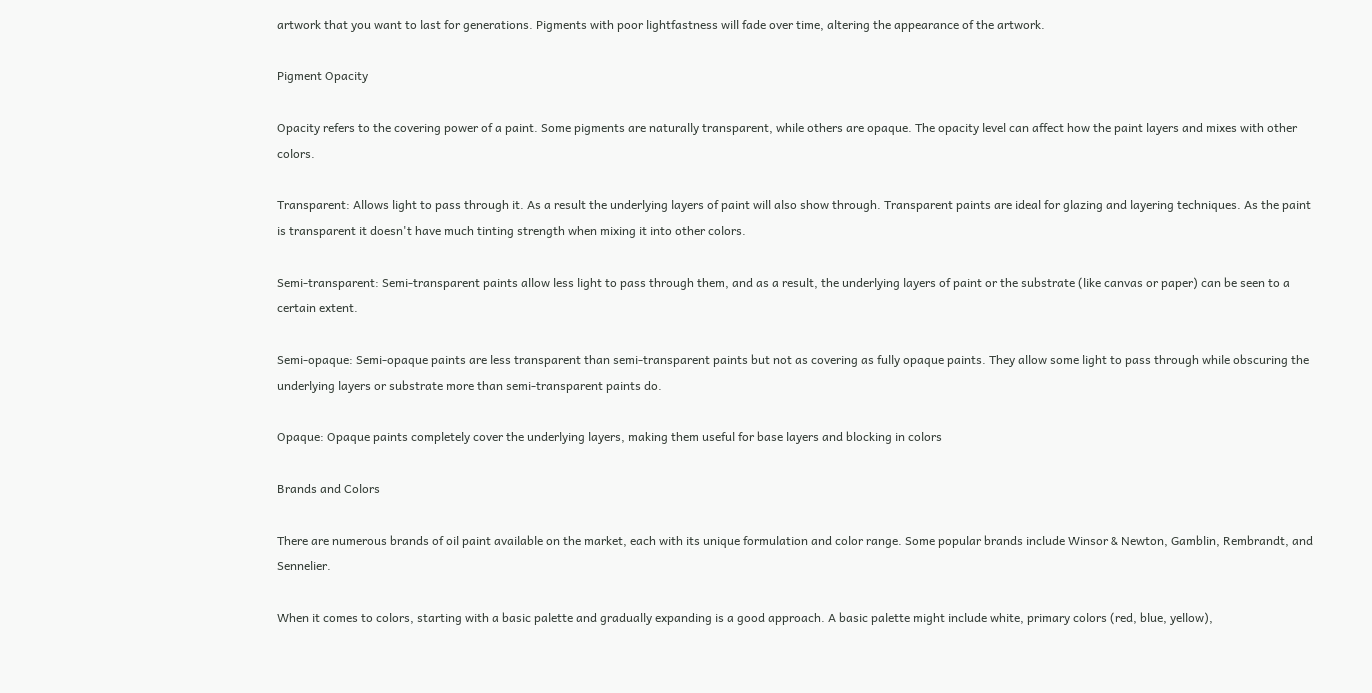artwork that you want to last for generations. Pigments with poor lightfastness will fade over time, altering the appearance of the artwork.

Pigment Opacity

Opacity refers to the covering power of a paint. Some pigments are naturally transparent, while others are opaque. The opacity level can affect how the paint layers and mixes with other colors.

Transparent: Allows light to pass through it. As a result the underlying layers of paint will also show through. Transparent paints are ideal for glazing and layering techniques. As the paint is transparent it doesn't have much tinting strength when mixing it into other colors.

Semi-transparent: Semi-transparent paints allow less light to pass through them, and as a result, the underlying layers of paint or the substrate (like canvas or paper) can be seen to a certain extent.

Semi-opaque: Semi-opaque paints are less transparent than semi-transparent paints but not as covering as fully opaque paints. They allow some light to pass through while obscuring the underlying layers or substrate more than semi-transparent paints do.

Opaque: Opaque paints completely cover the underlying layers, making them useful for base layers and blocking in colors

Brands and Colors

There are numerous brands of oil paint available on the market, each with its unique formulation and color range. Some popular brands include Winsor & Newton, Gamblin, Rembrandt, and Sennelier.

When it comes to colors, starting with a basic palette and gradually expanding is a good approach. A basic palette might include white, primary colors (red, blue, yellow),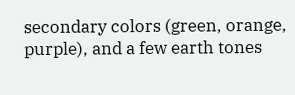secondary colors (green, orange, purple), and a few earth tones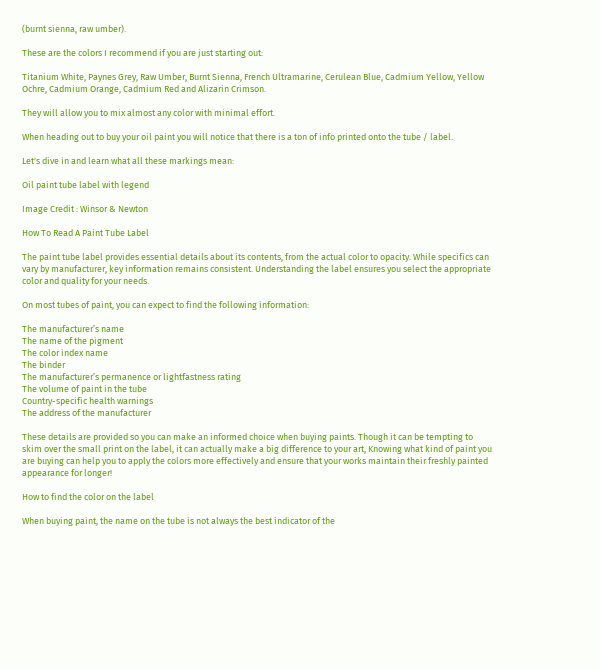(burnt sienna, raw umber).

These are the colors I recommend if you are just starting out:

Titanium White, Paynes Grey, Raw Umber, Burnt Sienna, French Ultramarine, Cerulean Blue, Cadmium Yellow, Yellow Ochre, Cadmium Orange, Cadmium Red and Alizarin Crimson.

They will allow you to mix almost any color with minimal effort.

When heading out to buy your oil paint you will notice that there is a ton of info printed onto the tube / label.

Let's dive in and learn what all these markings mean:

Oil paint tube label with legend

Image Credit : Winsor & Newton

How To Read A Paint Tube Label

The paint tube label provides essential details about its contents, from the actual color to opacity. While specifics can vary by manufacturer, key information remains consistent. Understanding the label ensures you select the appropriate color and quality for your needs.

On most tubes of paint, you can expect to find the following information:

The manufacturer’s name
The name of the pigment
The color index name
The binder
The manufacturer’s permanence or lightfastness rating
The volume of paint in the tube
Country-specific health warnings
The address of the manufacturer

These details are provided so you can make an informed choice when buying paints. Though it can be tempting to skim over the small print on the label, it can actually make a big difference to your art, Knowing what kind of paint you are buying can help you to apply the colors more effectively and ensure that your works maintain their freshly painted appearance for longer!

How to find the color on the label

When buying paint, the name on the tube is not always the best indicator of the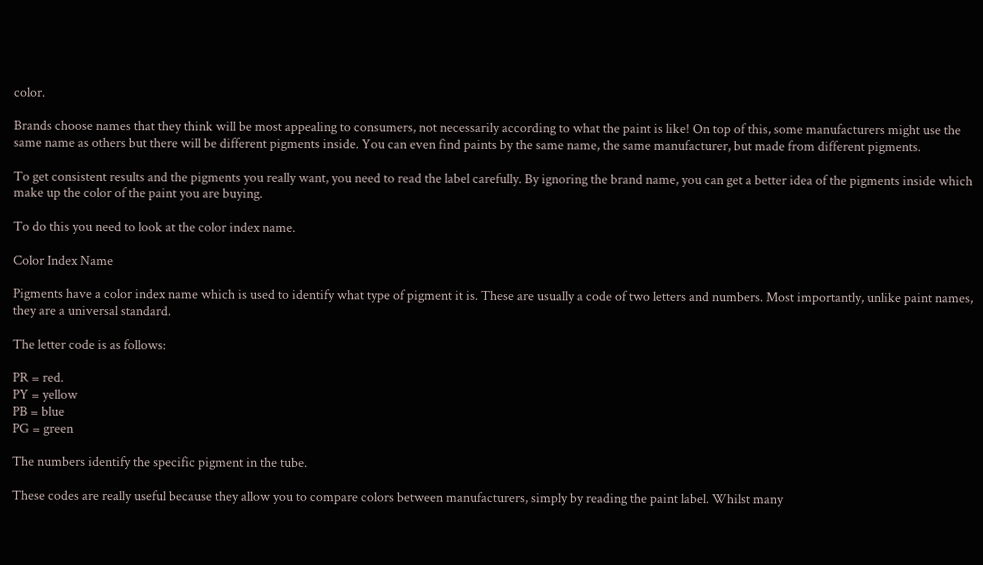color.

Brands choose names that they think will be most appealing to consumers, not necessarily according to what the paint is like! On top of this, some manufacturers might use the same name as others but there will be different pigments inside. You can even find paints by the same name, the same manufacturer, but made from different pigments.

To get consistent results and the pigments you really want, you need to read the label carefully. By ignoring the brand name, you can get a better idea of the pigments inside which make up the color of the paint you are buying.

To do this you need to look at the color index name.

Color Index Name

Pigments have a color index name which is used to identify what type of pigment it is. These are usually a code of two letters and numbers. Most importantly, unlike paint names, they are a universal standard.

The letter code is as follows:

PR = red.
PY = yellow
PB = blue
PG = green

The numbers identify the specific pigment in the tube.

These codes are really useful because they allow you to compare colors between manufacturers, simply by reading the paint label. Whilst many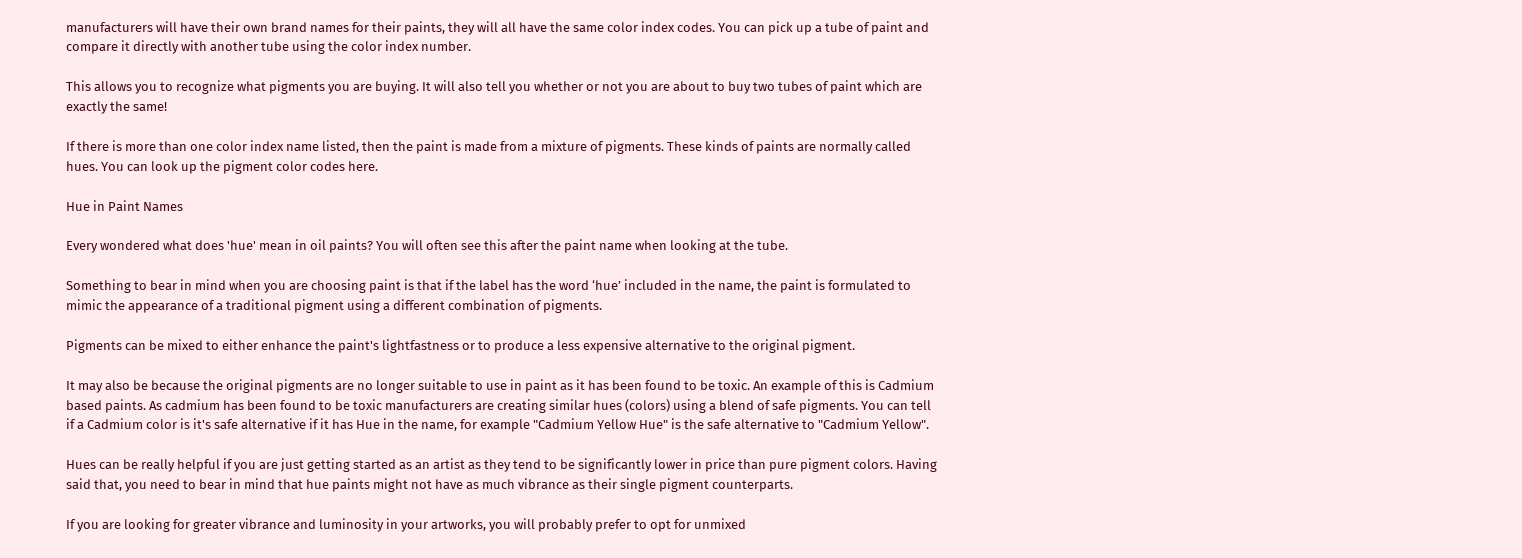manufacturers will have their own brand names for their paints, they will all have the same color index codes. You can pick up a tube of paint and compare it directly with another tube using the color index number.

This allows you to recognize what pigments you are buying. It will also tell you whether or not you are about to buy two tubes of paint which are exactly the same!

If there is more than one color index name listed, then the paint is made from a mixture of pigments. These kinds of paints are normally called hues. You can look up the pigment color codes here.

Hue in Paint Names

Every wondered what does 'hue' mean in oil paints? You will often see this after the paint name when looking at the tube.

Something to bear in mind when you are choosing paint is that if the label has the word ‘hue’ included in the name, the paint is formulated to mimic the appearance of a traditional pigment using a different combination of pigments.

Pigments can be mixed to either enhance the paint's lightfastness or to produce a less expensive alternative to the original pigment.

It may also be because the original pigments are no longer suitable to use in paint as it has been found to be toxic. An example of this is Cadmium based paints. As cadmium has been found to be toxic manufacturers are creating similar hues (colors) using a blend of safe pigments. You can tell if a Cadmium color is it's safe alternative if it has Hue in the name, for example "Cadmium Yellow Hue" is the safe alternative to "Cadmium Yellow".

Hues can be really helpful if you are just getting started as an artist as they tend to be significantly lower in price than pure pigment colors. Having said that, you need to bear in mind that hue paints might not have as much vibrance as their single pigment counterparts.

If you are looking for greater vibrance and luminosity in your artworks, you will probably prefer to opt for unmixed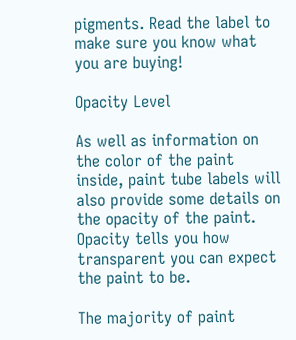pigments. Read the label to make sure you know what you are buying!

Opacity Level

As well as information on the color of the paint inside, paint tube labels will also provide some details on the opacity of the paint. Opacity tells you how transparent you can expect the paint to be.

The majority of paint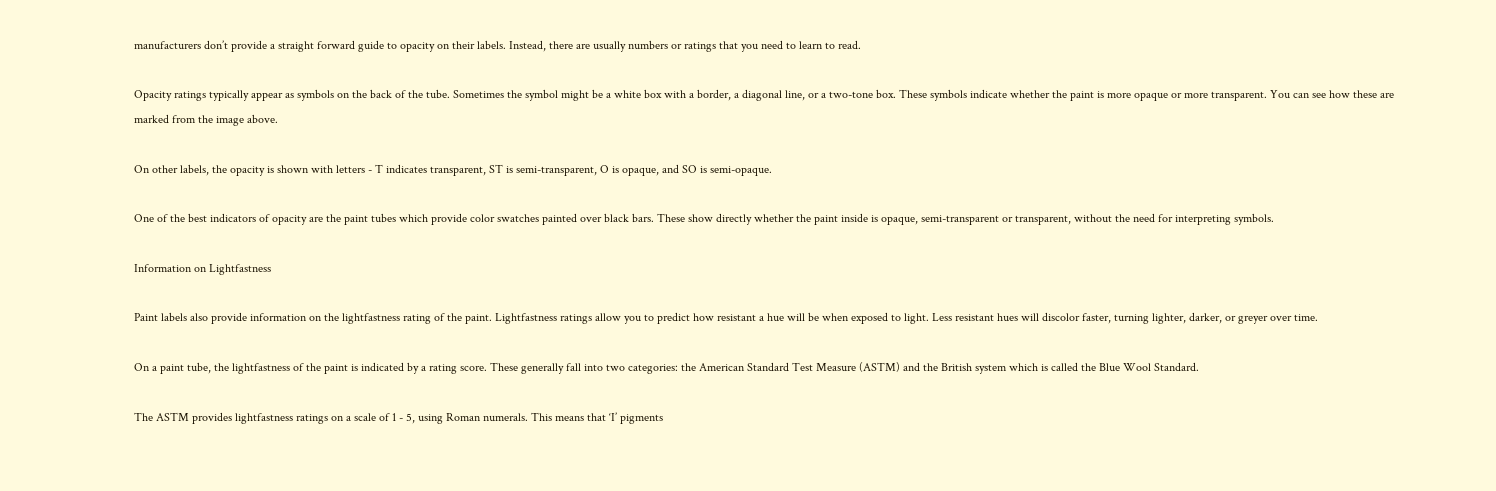manufacturers don’t provide a straight forward guide to opacity on their labels. Instead, there are usually numbers or ratings that you need to learn to read.

Opacity ratings typically appear as symbols on the back of the tube. Sometimes the symbol might be a white box with a border, a diagonal line, or a two-tone box. These symbols indicate whether the paint is more opaque or more transparent. You can see how these are marked from the image above.

On other labels, the opacity is shown with letters - T indicates transparent, ST is semi-transparent, O is opaque, and SO is semi-opaque.

One of the best indicators of opacity are the paint tubes which provide color swatches painted over black bars. These show directly whether the paint inside is opaque, semi-transparent or transparent, without the need for interpreting symbols.

Information on Lightfastness

Paint labels also provide information on the lightfastness rating of the paint. Lightfastness ratings allow you to predict how resistant a hue will be when exposed to light. Less resistant hues will discolor faster, turning lighter, darker, or greyer over time.

On a paint tube, the lightfastness of the paint is indicated by a rating score. These generally fall into two categories: the American Standard Test Measure (ASTM) and the British system which is called the Blue Wool Standard.

The ASTM provides lightfastness ratings on a scale of 1 - 5, using Roman numerals. This means that ‘I’ pigments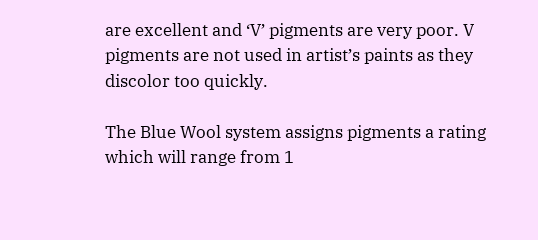are excellent and ‘V’ pigments are very poor. V pigments are not used in artist’s paints as they discolor too quickly.

The Blue Wool system assigns pigments a rating which will range from 1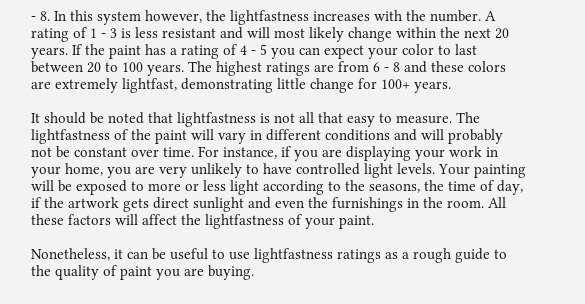- 8. In this system however, the lightfastness increases with the number. A rating of 1 - 3 is less resistant and will most likely change within the next 20 years. If the paint has a rating of 4 - 5 you can expect your color to last between 20 to 100 years. The highest ratings are from 6 - 8 and these colors are extremely lightfast, demonstrating little change for 100+ years.

It should be noted that lightfastness is not all that easy to measure. The lightfastness of the paint will vary in different conditions and will probably not be constant over time. For instance, if you are displaying your work in your home, you are very unlikely to have controlled light levels. Your painting will be exposed to more or less light according to the seasons, the time of day, if the artwork gets direct sunlight and even the furnishings in the room. All these factors will affect the lightfastness of your paint.

Nonetheless, it can be useful to use lightfastness ratings as a rough guide to the quality of paint you are buying.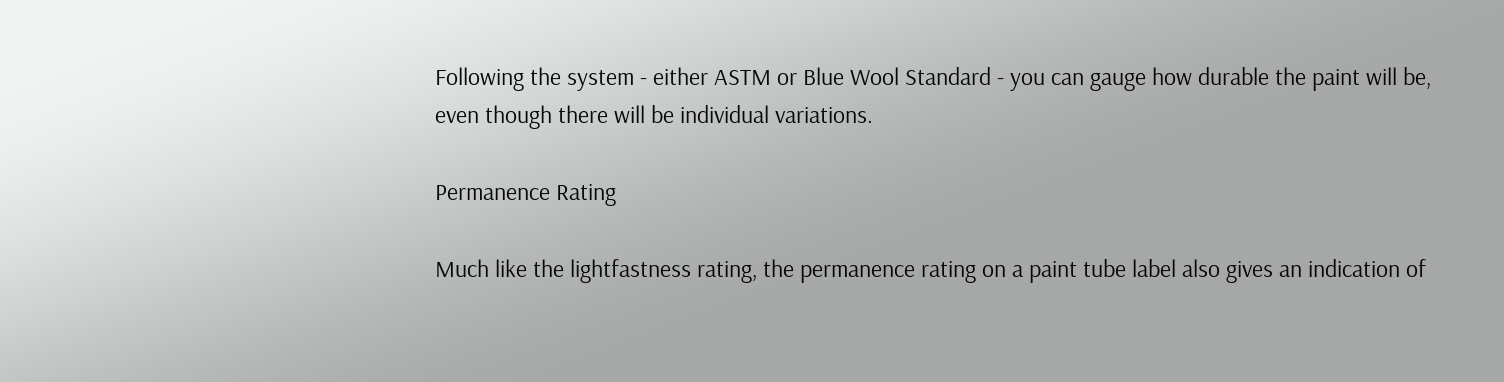Following the system - either ASTM or Blue Wool Standard - you can gauge how durable the paint will be, even though there will be individual variations.

Permanence Rating

Much like the lightfastness rating, the permanence rating on a paint tube label also gives an indication of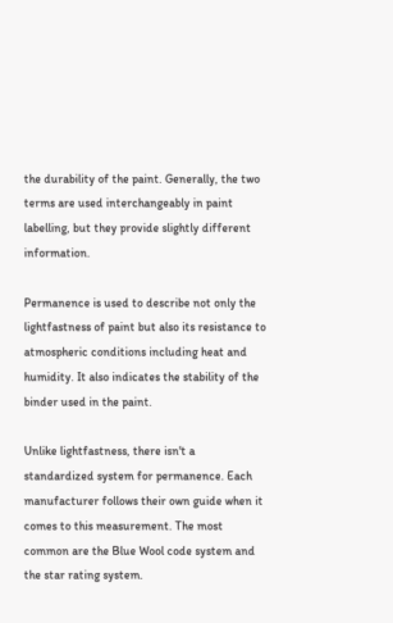the durability of the paint. Generally, the two terms are used interchangeably in paint labelling, but they provide slightly different information.

Permanence is used to describe not only the lightfastness of paint but also its resistance to atmospheric conditions including heat and humidity. It also indicates the stability of the binder used in the paint.

Unlike lightfastness, there isn't a standardized system for permanence. Each manufacturer follows their own guide when it comes to this measurement. The most common are the Blue Wool code system and the star rating system.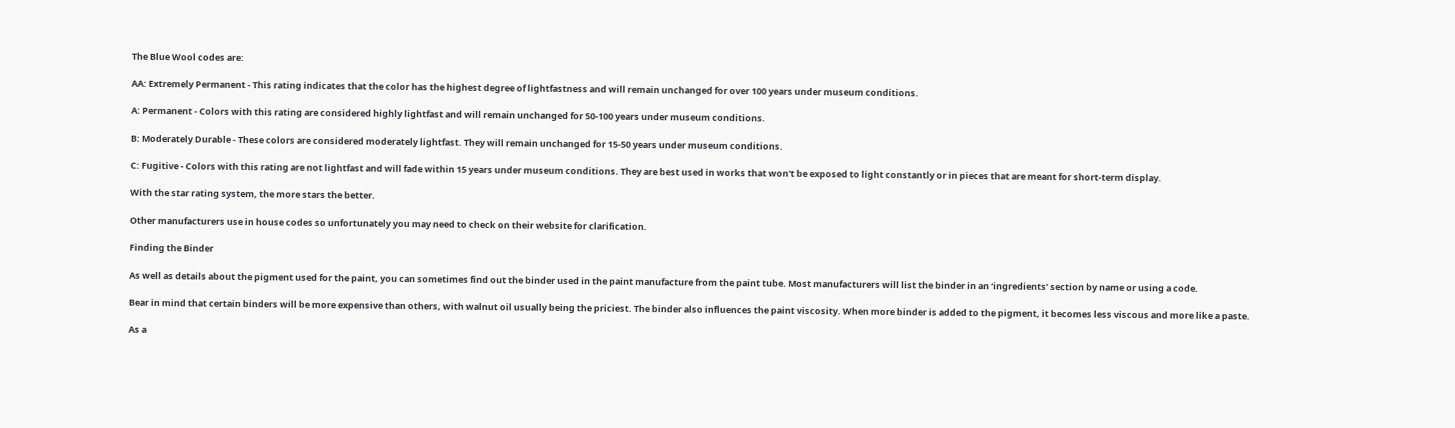The Blue Wool codes are:

AA: Extremely Permanent - This rating indicates that the color has the highest degree of lightfastness and will remain unchanged for over 100 years under museum conditions.

A: Permanent - Colors with this rating are considered highly lightfast and will remain unchanged for 50-100 years under museum conditions.

B: Moderately Durable - These colors are considered moderately lightfast. They will remain unchanged for 15-50 years under museum conditions.

C: Fugitive - Colors with this rating are not lightfast and will fade within 15 years under museum conditions. They are best used in works that won't be exposed to light constantly or in pieces that are meant for short-term display.

With the star rating system, the more stars the better.

Other manufacturers use in house codes so unfortunately you may need to check on their website for clarification.

Finding the Binder

As well as details about the pigment used for the paint, you can sometimes find out the binder used in the paint manufacture from the paint tube. Most manufacturers will list the binder in an ‘ingredients’ section by name or using a code.

Bear in mind that certain binders will be more expensive than others, with walnut oil usually being the priciest. The binder also influences the paint viscosity. When more binder is added to the pigment, it becomes less viscous and more like a paste.

As a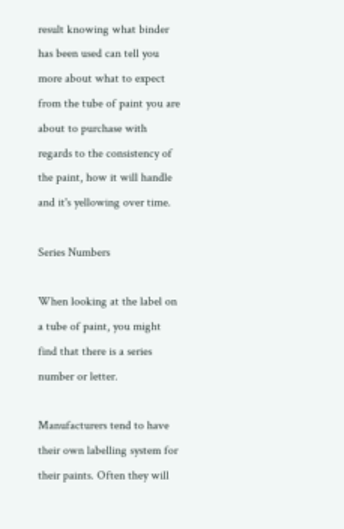result knowing what binder has been used can tell you more about what to expect from the tube of paint you are about to purchase with regards to the consistency of the paint, how it will handle and it's yellowing over time.

Series Numbers

When looking at the label on a tube of paint, you might find that there is a series number or letter.

Manufacturers tend to have their own labelling system for their paints. Often they will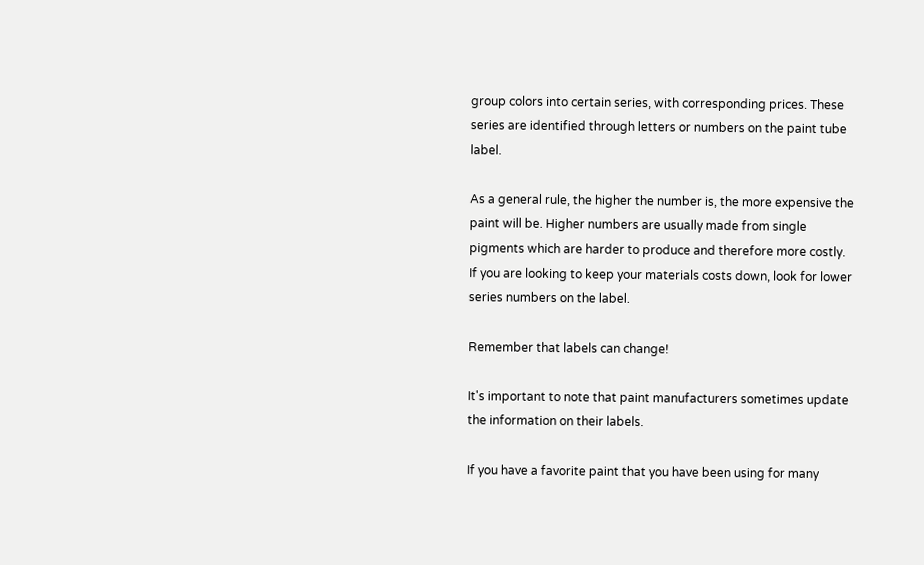group colors into certain series, with corresponding prices. These series are identified through letters or numbers on the paint tube label.

As a general rule, the higher the number is, the more expensive the paint will be. Higher numbers are usually made from single pigments which are harder to produce and therefore more costly. If you are looking to keep your materials costs down, look for lower series numbers on the label.

Remember that labels can change!

It's important to note that paint manufacturers sometimes update the information on their labels.

If you have a favorite paint that you have been using for many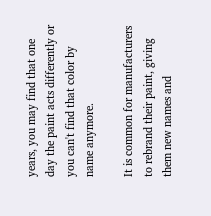years, you may find that one day the paint acts differently or you can't find that color by name anymore.

It is common for manufacturers to rebrand their paint, giving them new names and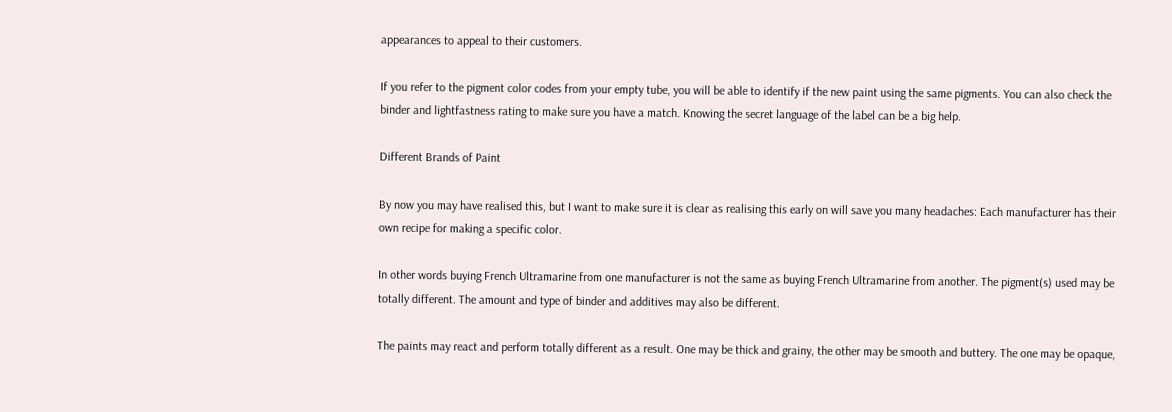appearances to appeal to their customers.

If you refer to the pigment color codes from your empty tube, you will be able to identify if the new paint using the same pigments. You can also check the binder and lightfastness rating to make sure you have a match. Knowing the secret language of the label can be a big help.

Different Brands of Paint

By now you may have realised this, but I want to make sure it is clear as realising this early on will save you many headaches: Each manufacturer has their own recipe for making a specific color.

In other words buying French Ultramarine from one manufacturer is not the same as buying French Ultramarine from another. The pigment(s) used may be totally different. The amount and type of binder and additives may also be different.

The paints may react and perform totally different as a result. One may be thick and grainy, the other may be smooth and buttery. The one may be opaque,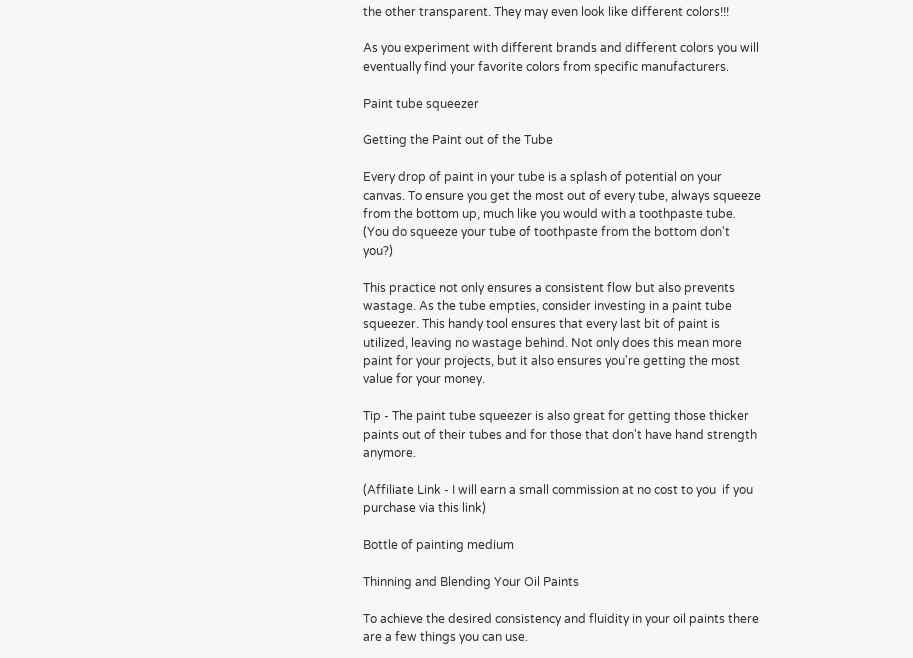the other transparent. They may even look like different colors!!!

As you experiment with different brands and different colors you will eventually find your favorite colors from specific manufacturers.

Paint tube squeezer

Getting the Paint out of the Tube

Every drop of paint in your tube is a splash of potential on your canvas. To ensure you get the most out of every tube, always squeeze from the bottom up, much like you would with a toothpaste tube. (You do squeeze your tube of toothpaste from the bottom don't you?)

This practice not only ensures a consistent flow but also prevents wastage. As the tube empties, consider investing in a paint tube squeezer. This handy tool ensures that every last bit of paint is utilized, leaving no wastage behind. Not only does this mean more paint for your projects, but it also ensures you're getting the most value for your money.

Tip - The paint tube squeezer is also great for getting those thicker paints out of their tubes and for those that don't have hand strength anymore.

(Affiliate Link - I will earn a small commission at no cost to you  if you purchase via this link)

Bottle of painting medium

Thinning and Blending Your Oil Paints

To achieve the desired consistency and fluidity in your oil paints there are a few things you can use.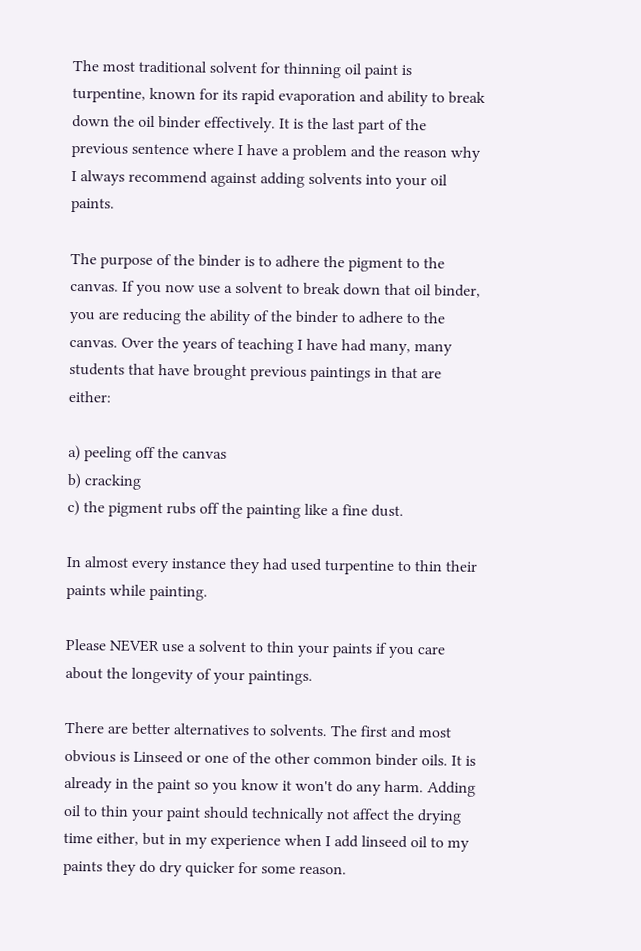The most traditional solvent for thinning oil paint is turpentine, known for its rapid evaporation and ability to break down the oil binder effectively. It is the last part of the previous sentence where I have a problem and the reason why I always recommend against adding solvents into your oil paints.

The purpose of the binder is to adhere the pigment to the canvas. If you now use a solvent to break down that oil binder, you are reducing the ability of the binder to adhere to the canvas. Over the years of teaching I have had many, many students that have brought previous paintings in that are either:

a) peeling off the canvas
b) cracking
c) the pigment rubs off the painting like a fine dust.

In almost every instance they had used turpentine to thin their paints while painting.

Please NEVER use a solvent to thin your paints if you care about the longevity of your paintings.

There are better alternatives to solvents. The first and most obvious is Linseed or one of the other common binder oils. It is already in the paint so you know it won't do any harm. Adding oil to thin your paint should technically not affect the drying time either, but in my experience when I add linseed oil to my paints they do dry quicker for some reason.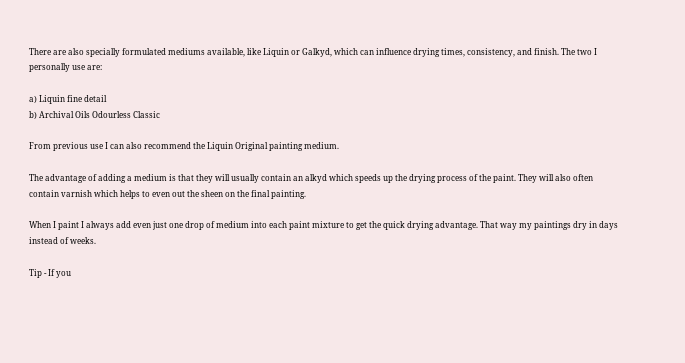There are also specially formulated mediums available, like Liquin or Galkyd, which can influence drying times, consistency, and finish. The two I personally use are:

a) Liquin fine detail
b) Archival Oils Odourless Classic

From previous use I can also recommend the Liquin Original painting medium.

The advantage of adding a medium is that they will usually contain an alkyd which speeds up the drying process of the paint. They will also often contain varnish which helps to even out the sheen on the final painting.

When I paint I always add even just one drop of medium into each paint mixture to get the quick drying advantage. That way my paintings dry in days instead of weeks.

Tip - If you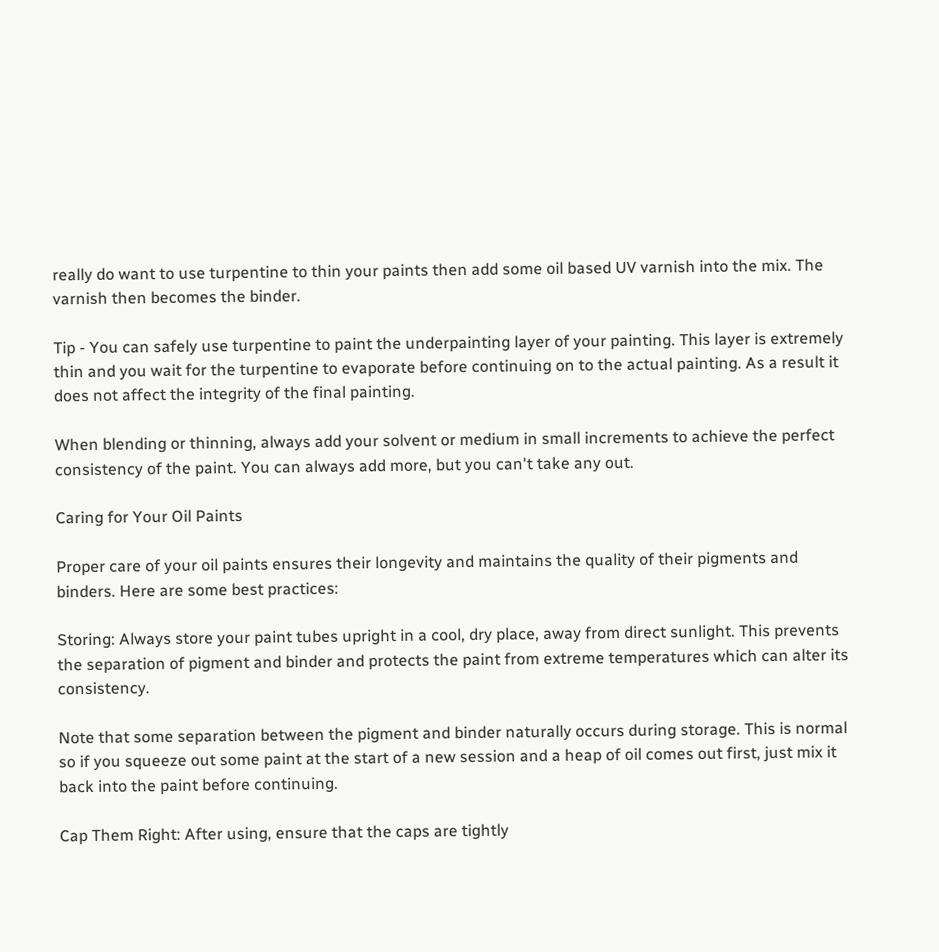really do want to use turpentine to thin your paints then add some oil based UV varnish into the mix. The varnish then becomes the binder.

Tip - You can safely use turpentine to paint the underpainting layer of your painting. This layer is extremely thin and you wait for the turpentine to evaporate before continuing on to the actual painting. As a result it does not affect the integrity of the final painting.

When blending or thinning, always add your solvent or medium in small increments to achieve the perfect consistency of the paint. You can always add more, but you can't take any out.

Caring for Your Oil Paints

Proper care of your oil paints ensures their longevity and maintains the quality of their pigments and binders. Here are some best practices:

Storing: Always store your paint tubes upright in a cool, dry place, away from direct sunlight. This prevents the separation of pigment and binder and protects the paint from extreme temperatures which can alter its consistency.

Note that some separation between the pigment and binder naturally occurs during storage. This is normal so if you squeeze out some paint at the start of a new session and a heap of oil comes out first, just mix it back into the paint before continuing.

Cap Them Right: After using, ensure that the caps are tightly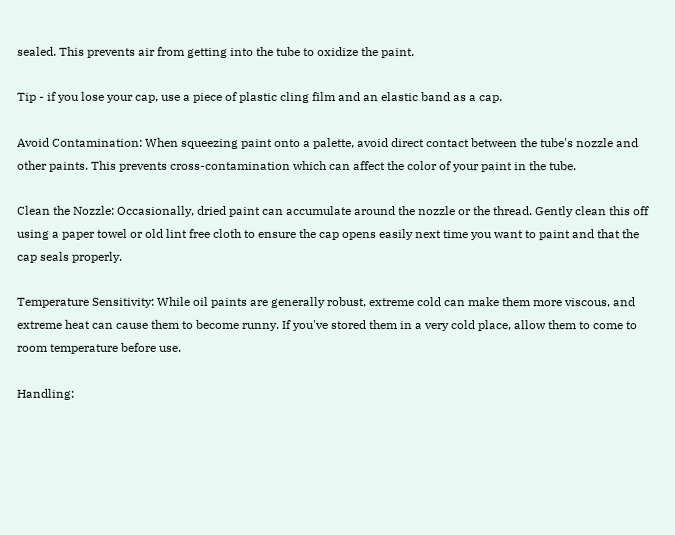sealed. This prevents air from getting into the tube to oxidize the paint.

Tip - if you lose your cap, use a piece of plastic cling film and an elastic band as a cap.

Avoid Contamination: When squeezing paint onto a palette, avoid direct contact between the tube's nozzle and other paints. This prevents cross-contamination which can affect the color of your paint in the tube.

Clean the Nozzle: Occasionally, dried paint can accumulate around the nozzle or the thread. Gently clean this off using a paper towel or old lint free cloth to ensure the cap opens easily next time you want to paint and that the cap seals properly.

Temperature Sensitivity: While oil paints are generally robust, extreme cold can make them more viscous, and extreme heat can cause them to become runny. If you've stored them in a very cold place, allow them to come to room temperature before use.

Handling: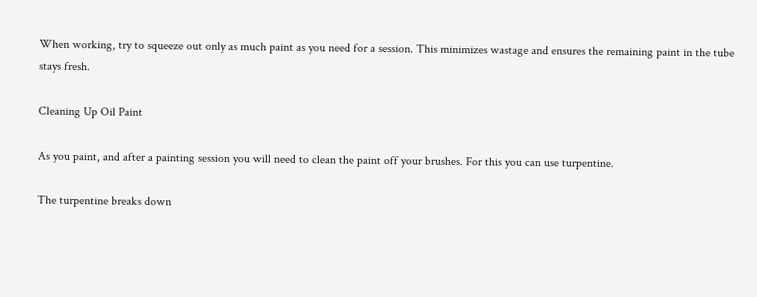When working, try to squeeze out only as much paint as you need for a session. This minimizes wastage and ensures the remaining paint in the tube stays fresh.

Cleaning Up Oil Paint

As you paint, and after a painting session you will need to clean the paint off your brushes. For this you can use turpentine.

The turpentine breaks down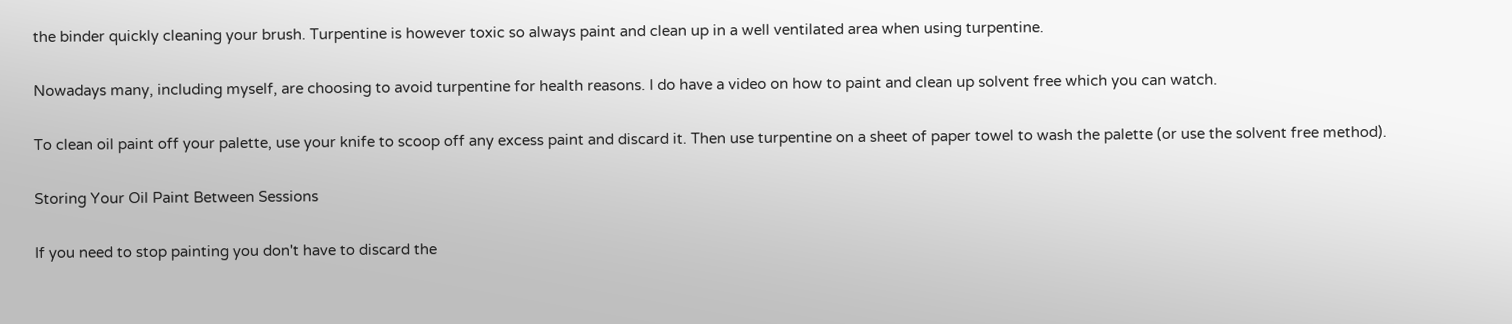the binder quickly cleaning your brush. Turpentine is however toxic so always paint and clean up in a well ventilated area when using turpentine.

Nowadays many, including myself, are choosing to avoid turpentine for health reasons. I do have a video on how to paint and clean up solvent free which you can watch.

To clean oil paint off your palette, use your knife to scoop off any excess paint and discard it. Then use turpentine on a sheet of paper towel to wash the palette (or use the solvent free method).

Storing Your Oil Paint Between Sessions

If you need to stop painting you don't have to discard the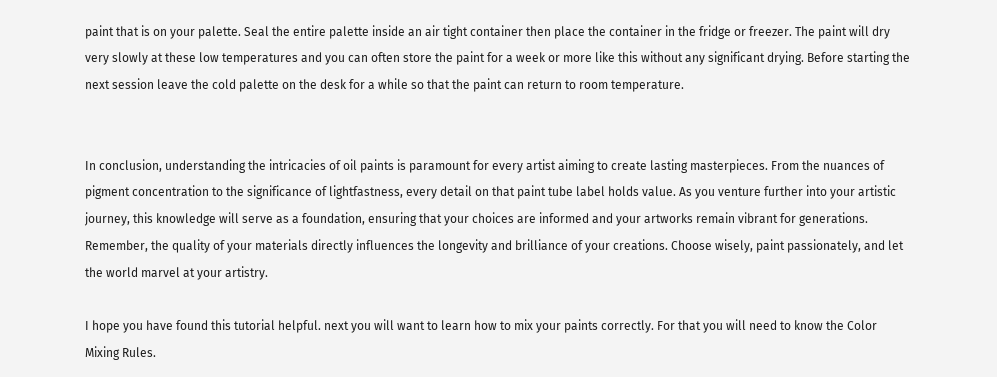paint that is on your palette. Seal the entire palette inside an air tight container then place the container in the fridge or freezer. The paint will dry very slowly at these low temperatures and you can often store the paint for a week or more like this without any significant drying. Before starting the next session leave the cold palette on the desk for a while so that the paint can return to room temperature.


In conclusion, understanding the intricacies of oil paints is paramount for every artist aiming to create lasting masterpieces. From the nuances of pigment concentration to the significance of lightfastness, every detail on that paint tube label holds value. As you venture further into your artistic journey, this knowledge will serve as a foundation, ensuring that your choices are informed and your artworks remain vibrant for generations. Remember, the quality of your materials directly influences the longevity and brilliance of your creations. Choose wisely, paint passionately, and let the world marvel at your artistry.

I hope you have found this tutorial helpful. next you will want to learn how to mix your paints correctly. For that you will need to know the Color Mixing Rules.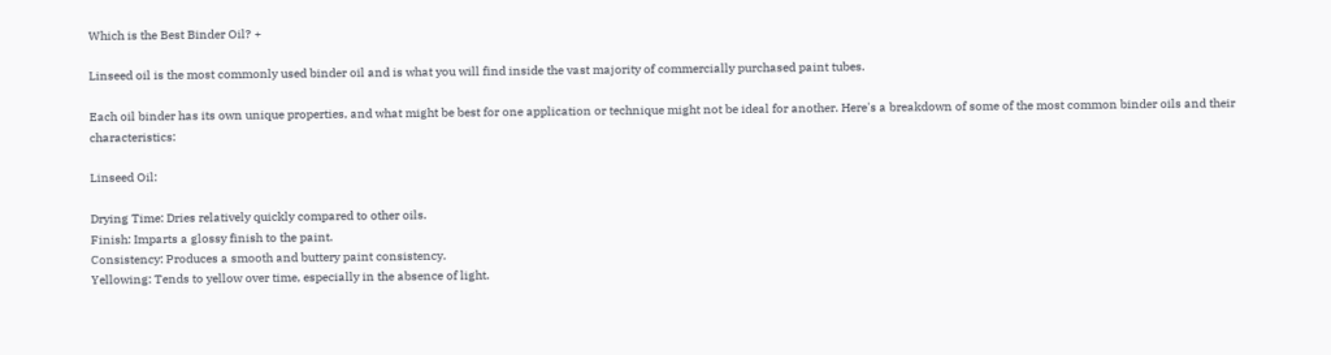Which is the Best Binder Oil? +

Linseed oil is the most commonly used binder oil and is what you will find inside the vast majority of commercially purchased paint tubes.

Each oil binder has its own unique properties, and what might be best for one application or technique might not be ideal for another. Here's a breakdown of some of the most common binder oils and their characteristics:

Linseed Oil:

Drying Time: Dries relatively quickly compared to other oils.
Finish: Imparts a glossy finish to the paint.
Consistency: Produces a smooth and buttery paint consistency.
Yellowing: Tends to yellow over time, especially in the absence of light.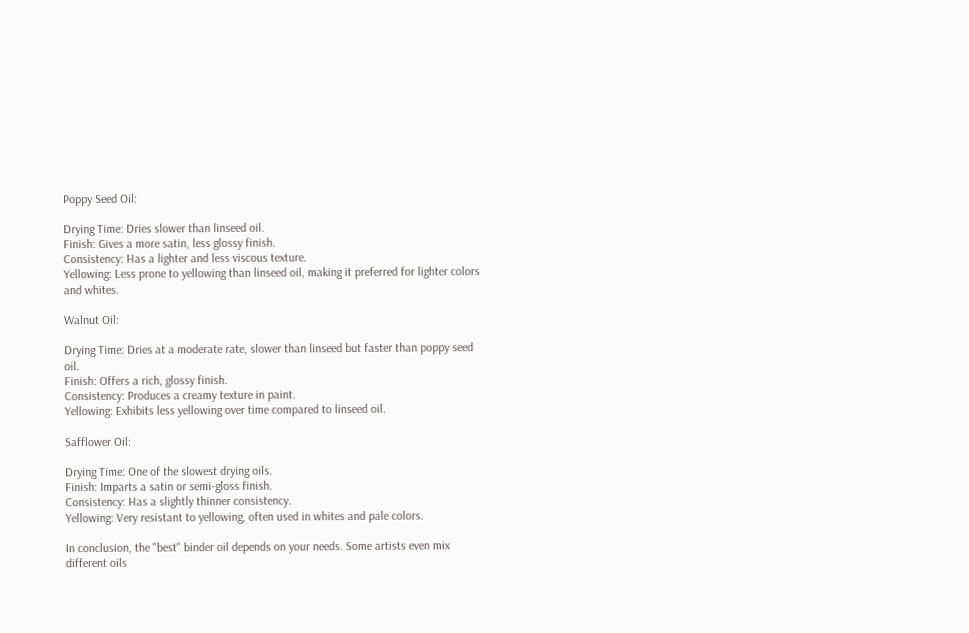Poppy Seed Oil:

Drying Time: Dries slower than linseed oil.
Finish: Gives a more satin, less glossy finish.
Consistency: Has a lighter and less viscous texture.
Yellowing: Less prone to yellowing than linseed oil, making it preferred for lighter colors and whites.

Walnut Oil:

Drying Time: Dries at a moderate rate, slower than linseed but faster than poppy seed oil.
Finish: Offers a rich, glossy finish.
Consistency: Produces a creamy texture in paint.
Yellowing: Exhibits less yellowing over time compared to linseed oil.

Safflower Oil:

Drying Time: One of the slowest drying oils.
Finish: Imparts a satin or semi-gloss finish.
Consistency: Has a slightly thinner consistency.
Yellowing: Very resistant to yellowing, often used in whites and pale colors.

In conclusion, the "best" binder oil depends on your needs. Some artists even mix different oils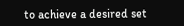to achieve a desired set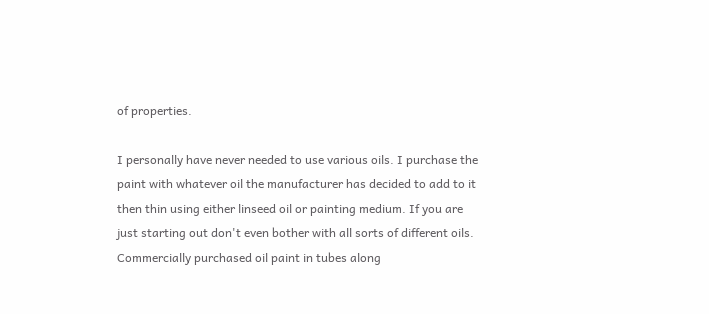of properties.

I personally have never needed to use various oils. I purchase the paint with whatever oil the manufacturer has decided to add to it then thin using either linseed oil or painting medium. If you are just starting out don't even bother with all sorts of different oils. Commercially purchased oil paint in tubes along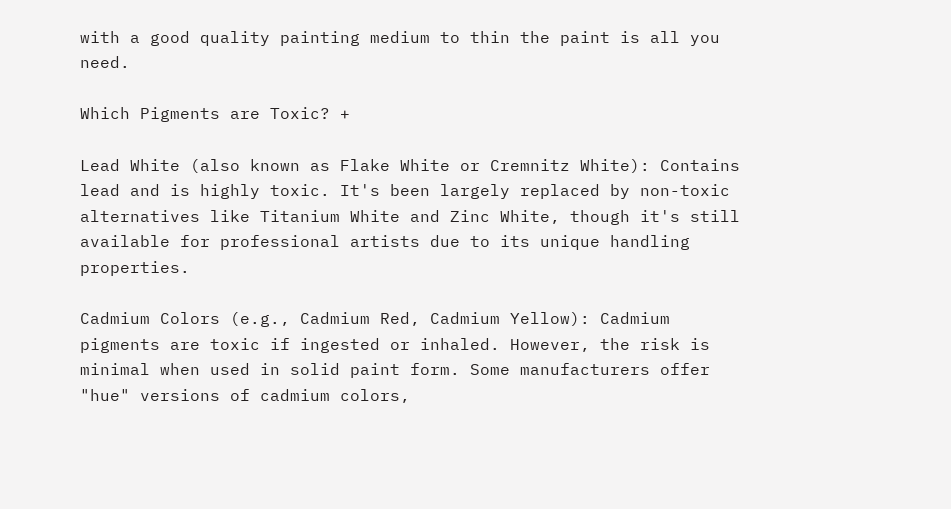with a good quality painting medium to thin the paint is all you need.

Which Pigments are Toxic? +

Lead White (also known as Flake White or Cremnitz White): Contains lead and is highly toxic. It's been largely replaced by non-toxic alternatives like Titanium White and Zinc White, though it's still available for professional artists due to its unique handling properties.

Cadmium Colors (e.g., Cadmium Red, Cadmium Yellow): Cadmium pigments are toxic if ingested or inhaled. However, the risk is minimal when used in solid paint form. Some manufacturers offer "hue" versions of cadmium colors,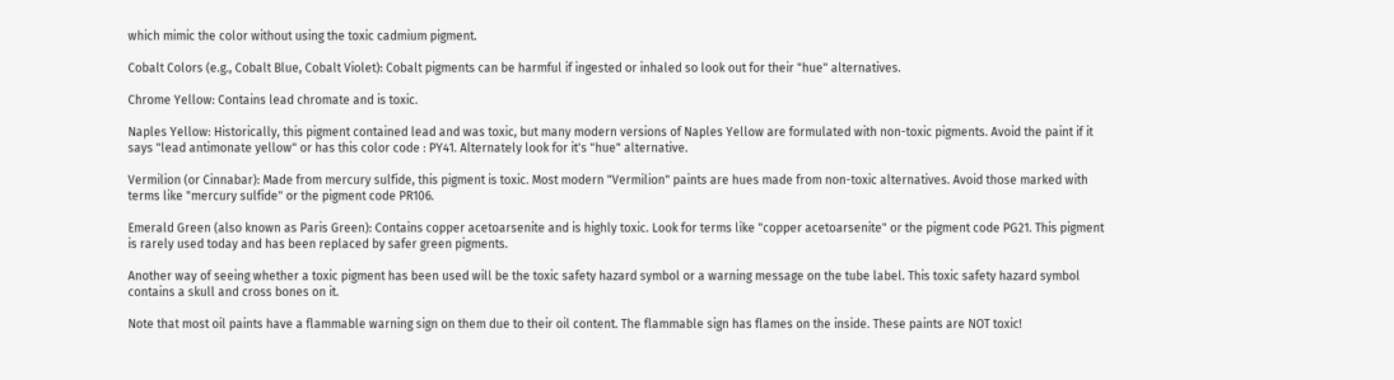which mimic the color without using the toxic cadmium pigment.

Cobalt Colors (e.g., Cobalt Blue, Cobalt Violet): Cobalt pigments can be harmful if ingested or inhaled so look out for their "hue" alternatives.

Chrome Yellow: Contains lead chromate and is toxic.

Naples Yellow: Historically, this pigment contained lead and was toxic, but many modern versions of Naples Yellow are formulated with non-toxic pigments. Avoid the paint if it says "lead antimonate yellow" or has this color code : PY41. Alternately look for it's "hue" alternative.

Vermilion (or Cinnabar): Made from mercury sulfide, this pigment is toxic. Most modern "Vermilion" paints are hues made from non-toxic alternatives. Avoid those marked with terms like "mercury sulfide" or the pigment code PR106.

Emerald Green (also known as Paris Green): Contains copper acetoarsenite and is highly toxic. Look for terms like "copper acetoarsenite" or the pigment code PG21. This pigment is rarely used today and has been replaced by safer green pigments.

Another way of seeing whether a toxic pigment has been used will be the toxic safety hazard symbol or a warning message on the tube label. This toxic safety hazard symbol contains a skull and cross bones on it.

Note that most oil paints have a flammable warning sign on them due to their oil content. The flammable sign has flames on the inside. These paints are NOT toxic!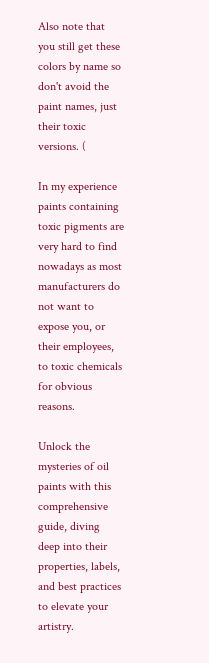Also note that you still get these colors by name so don't avoid the paint names, just their toxic versions. (

In my experience paints containing toxic pigments are very hard to find nowadays as most manufacturers do not want to expose you, or their employees, to toxic chemicals for obvious reasons.

Unlock the mysteries of oil paints with this comprehensive guide, diving deep into their properties, labels, and best practices to elevate your artistry.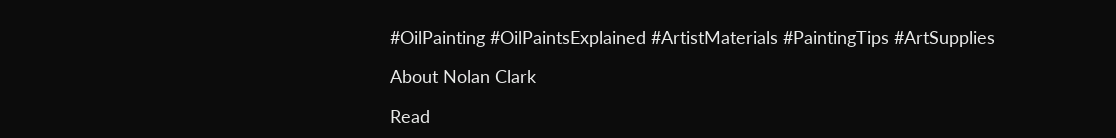#OilPainting #OilPaintsExplained #ArtistMaterials #PaintingTips #ArtSupplies

About Nolan Clark

Read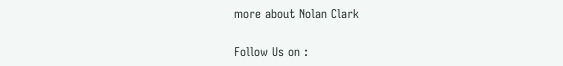more about Nolan Clark

Follow Us on :